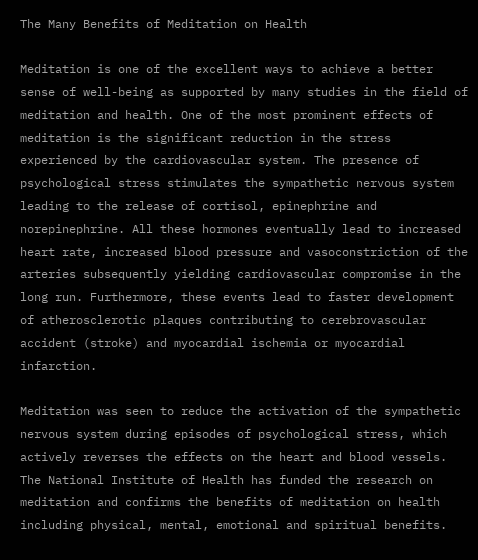The Many Benefits of Meditation on Health

Meditation is one of the excellent ways to achieve a better sense of well-being as supported by many studies in the field of meditation and health. One of the most prominent effects of meditation is the significant reduction in the stress experienced by the cardiovascular system. The presence of psychological stress stimulates the sympathetic nervous system leading to the release of cortisol, epinephrine and norepinephrine. All these hormones eventually lead to increased heart rate, increased blood pressure and vasoconstriction of the arteries subsequently yielding cardiovascular compromise in the long run. Furthermore, these events lead to faster development of atherosclerotic plaques contributing to cerebrovascular accident (stroke) and myocardial ischemia or myocardial infarction.

Meditation was seen to reduce the activation of the sympathetic nervous system during episodes of psychological stress, which actively reverses the effects on the heart and blood vessels. The National Institute of Health has funded the research on meditation and confirms the benefits of meditation on health including physical, mental, emotional and spiritual benefits.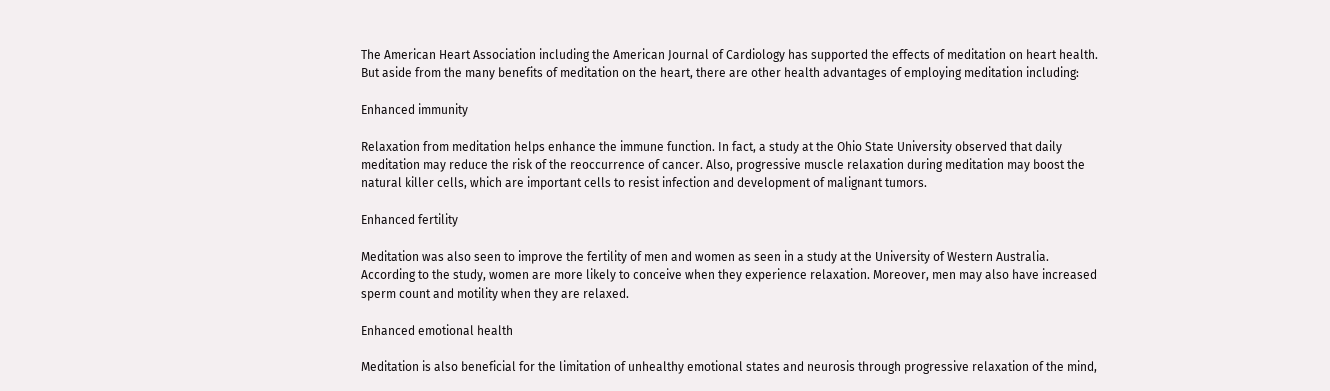The American Heart Association including the American Journal of Cardiology has supported the effects of meditation on heart health. But aside from the many benefits of meditation on the heart, there are other health advantages of employing meditation including:

Enhanced immunity

Relaxation from meditation helps enhance the immune function. In fact, a study at the Ohio State University observed that daily meditation may reduce the risk of the reoccurrence of cancer. Also, progressive muscle relaxation during meditation may boost the natural killer cells, which are important cells to resist infection and development of malignant tumors.

Enhanced fertility

Meditation was also seen to improve the fertility of men and women as seen in a study at the University of Western Australia. According to the study, women are more likely to conceive when they experience relaxation. Moreover, men may also have increased sperm count and motility when they are relaxed.

Enhanced emotional health

Meditation is also beneficial for the limitation of unhealthy emotional states and neurosis through progressive relaxation of the mind,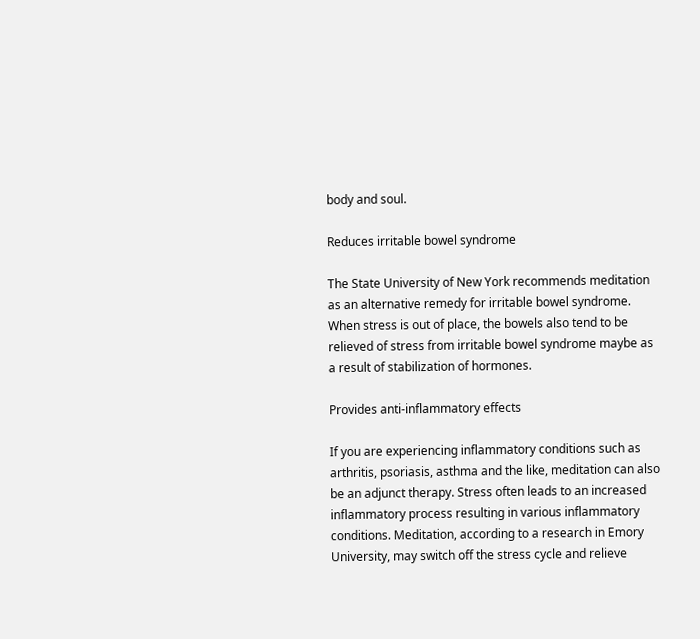body and soul.

Reduces irritable bowel syndrome

The State University of New York recommends meditation as an alternative remedy for irritable bowel syndrome. When stress is out of place, the bowels also tend to be relieved of stress from irritable bowel syndrome maybe as a result of stabilization of hormones.

Provides anti-inflammatory effects

If you are experiencing inflammatory conditions such as arthritis, psoriasis, asthma and the like, meditation can also be an adjunct therapy. Stress often leads to an increased inflammatory process resulting in various inflammatory conditions. Meditation, according to a research in Emory University, may switch off the stress cycle and relieve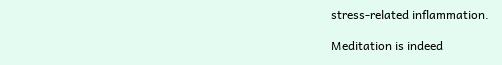stress-related inflammation.

Meditation is indeed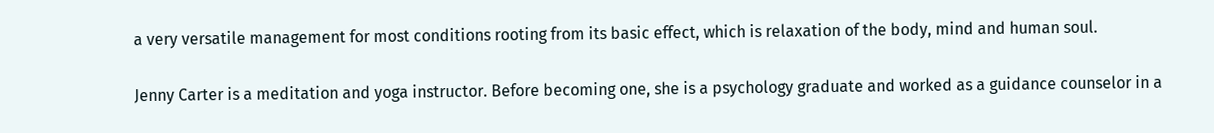a very versatile management for most conditions rooting from its basic effect, which is relaxation of the body, mind and human soul.

Jenny Carter is a meditation and yoga instructor. Before becoming one, she is a psychology graduate and worked as a guidance counselor in a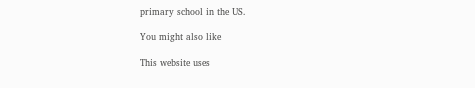primary school in the US.

You might also like

This website uses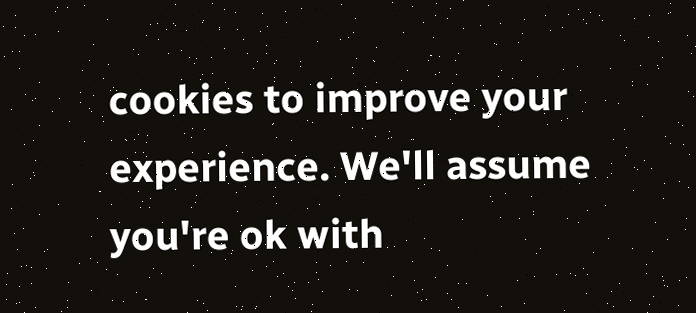cookies to improve your experience. We'll assume you're ok with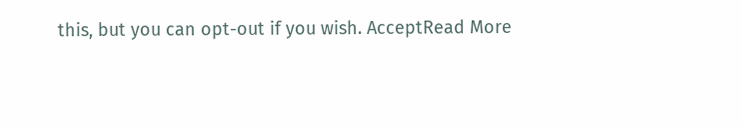this, but you can opt-out if you wish. AcceptRead More